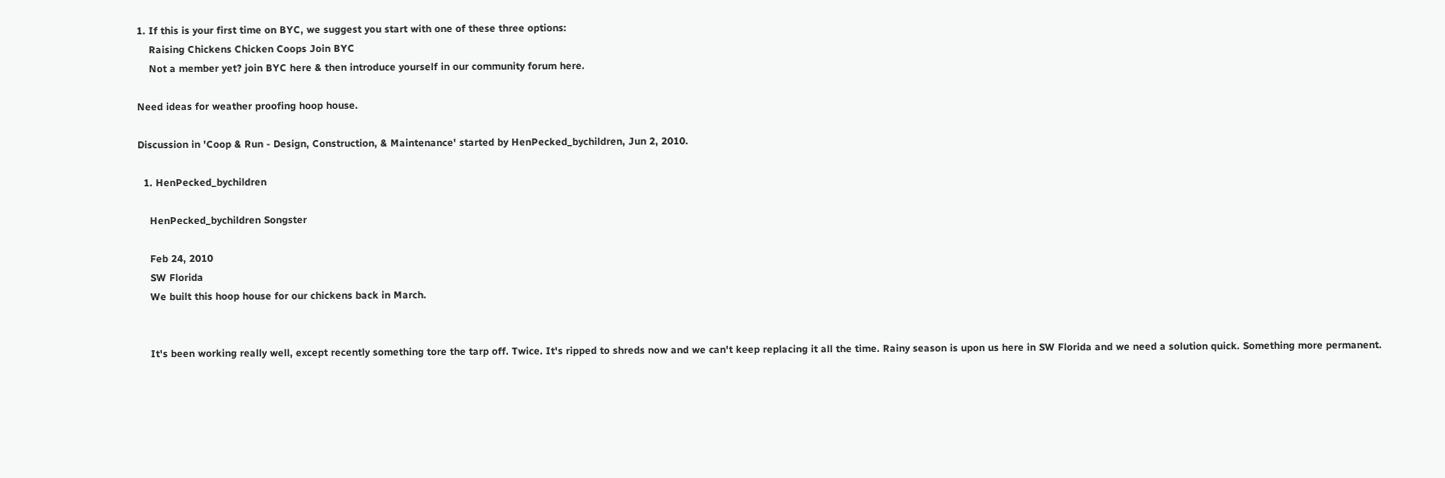1. If this is your first time on BYC, we suggest you start with one of these three options:
    Raising Chickens Chicken Coops Join BYC
    Not a member yet? join BYC here & then introduce yourself in our community forum here.

Need ideas for weather proofing hoop house.

Discussion in 'Coop & Run - Design, Construction, & Maintenance' started by HenPecked_bychildren, Jun 2, 2010.

  1. HenPecked_bychildren

    HenPecked_bychildren Songster

    Feb 24, 2010
    SW Florida
    We built this hoop house for our chickens back in March.


    It's been working really well, except recently something tore the tarp off. Twice. It's ripped to shreds now and we can't keep replacing it all the time. Rainy season is upon us here in SW Florida and we need a solution quick. Something more permanent.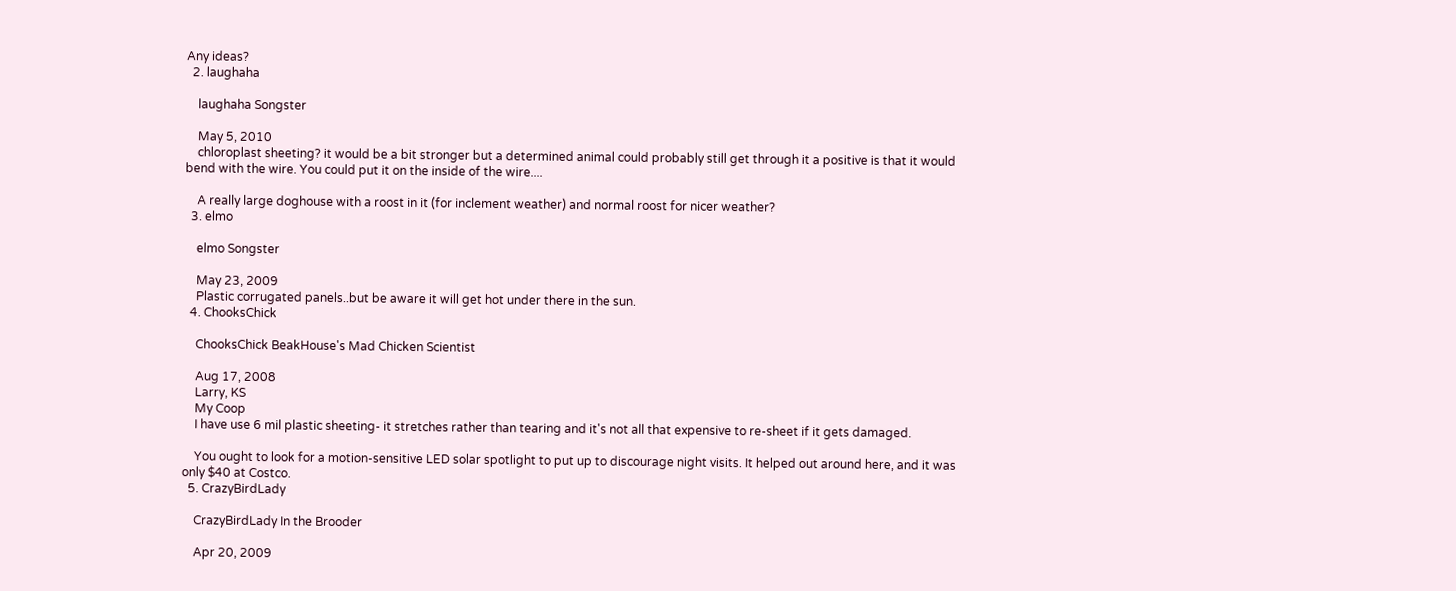Any ideas?
  2. laughaha

    laughaha Songster

    May 5, 2010
    chloroplast sheeting? it would be a bit stronger but a determined animal could probably still get through it a positive is that it would bend with the wire. You could put it on the inside of the wire....

    A really large doghouse with a roost in it (for inclement weather) and normal roost for nicer weather?
  3. elmo

    elmo Songster

    May 23, 2009
    Plastic corrugated panels..but be aware it will get hot under there in the sun.
  4. ChooksChick

    ChooksChick BeakHouse's Mad Chicken Scientist

    Aug 17, 2008
    Larry, KS
    My Coop
    I have use 6 mil plastic sheeting- it stretches rather than tearing and it's not all that expensive to re-sheet if it gets damaged.

    You ought to look for a motion-sensitive LED solar spotlight to put up to discourage night visits. It helped out around here, and it was only $40 at Costco.
  5. CrazyBirdLady

    CrazyBirdLady In the Brooder

    Apr 20, 2009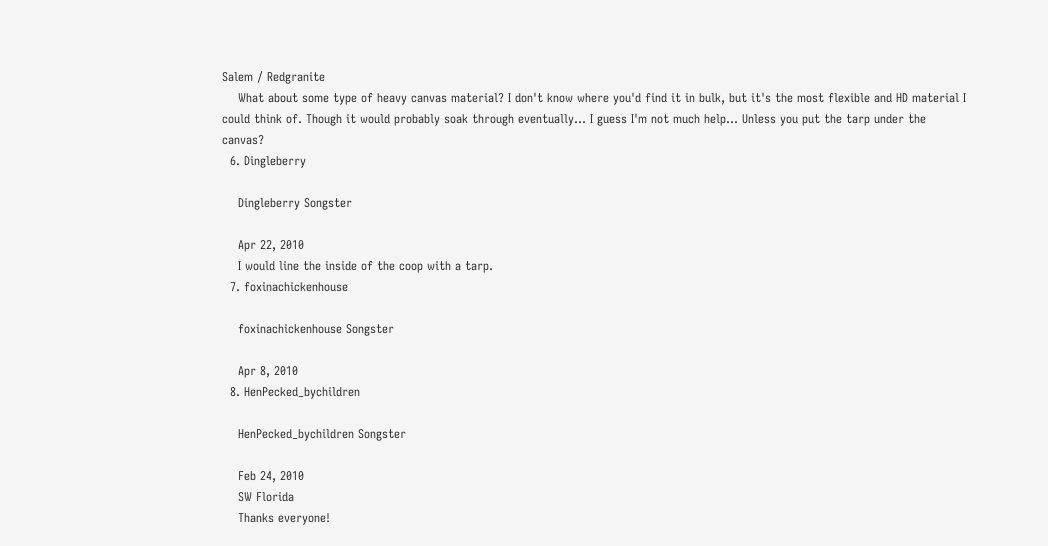Salem / Redgranite
    What about some type of heavy canvas material? I don't know where you'd find it in bulk, but it's the most flexible and HD material I could think of. Though it would probably soak through eventually... I guess I'm not much help... Unless you put the tarp under the canvas?
  6. Dingleberry

    Dingleberry Songster

    Apr 22, 2010
    I would line the inside of the coop with a tarp.
  7. foxinachickenhouse

    foxinachickenhouse Songster

    Apr 8, 2010
  8. HenPecked_bychildren

    HenPecked_bychildren Songster

    Feb 24, 2010
    SW Florida
    Thanks everyone!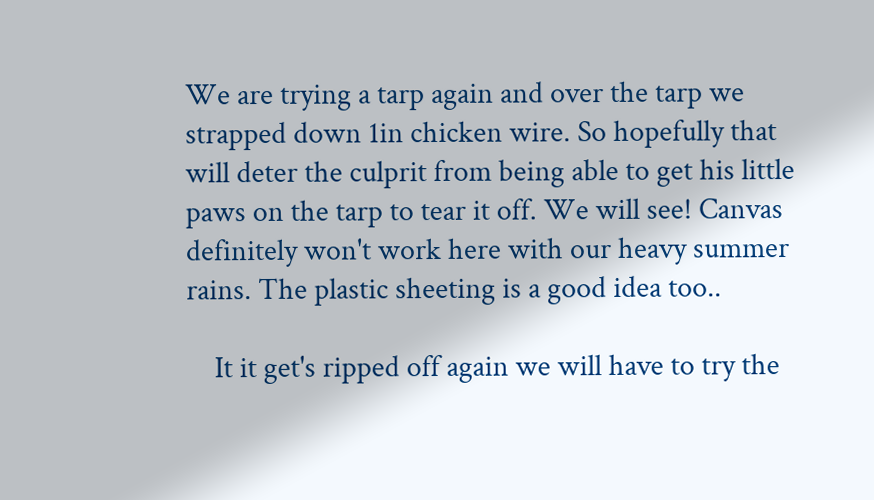We are trying a tarp again and over the tarp we strapped down 1in chicken wire. So hopefully that will deter the culprit from being able to get his little paws on the tarp to tear it off. We will see! Canvas definitely won't work here with our heavy summer rains. The plastic sheeting is a good idea too..

    It it get's ripped off again we will have to try the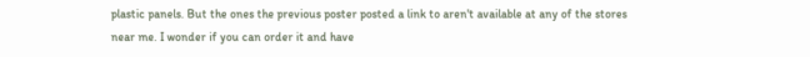plastic panels. But the ones the previous poster posted a link to aren't available at any of the stores near me. I wonder if you can order it and have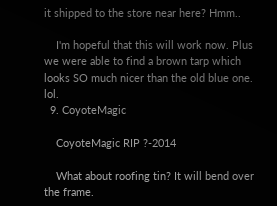it shipped to the store near here? Hmm..

    I'm hopeful that this will work now. Plus we were able to find a brown tarp which looks SO much nicer than the old blue one. lol.
  9. CoyoteMagic

    CoyoteMagic RIP ?-2014

    What about roofing tin? It will bend over the frame.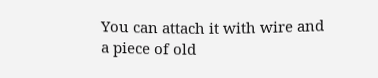You can attach it with wire and a piece of old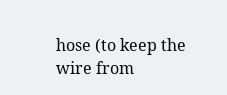hose (to keep the wire from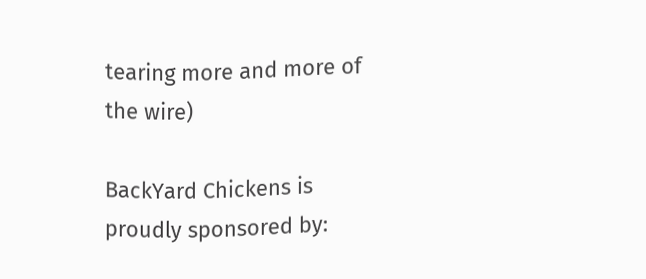tearing more and more of the wire)

BackYard Chickens is proudly sponsored by: